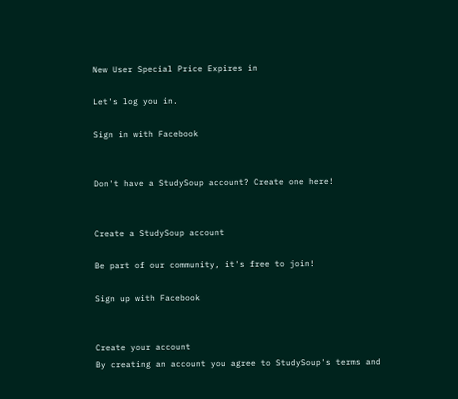New User Special Price Expires in

Let's log you in.

Sign in with Facebook


Don't have a StudySoup account? Create one here!


Create a StudySoup account

Be part of our community, it's free to join!

Sign up with Facebook


Create your account
By creating an account you agree to StudySoup's terms and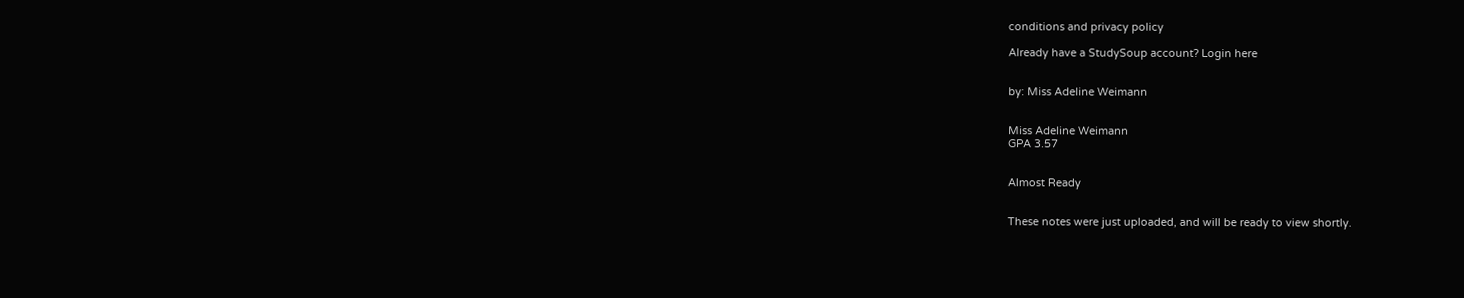conditions and privacy policy

Already have a StudySoup account? Login here


by: Miss Adeline Weimann


Miss Adeline Weimann
GPA 3.57


Almost Ready


These notes were just uploaded, and will be ready to view shortly.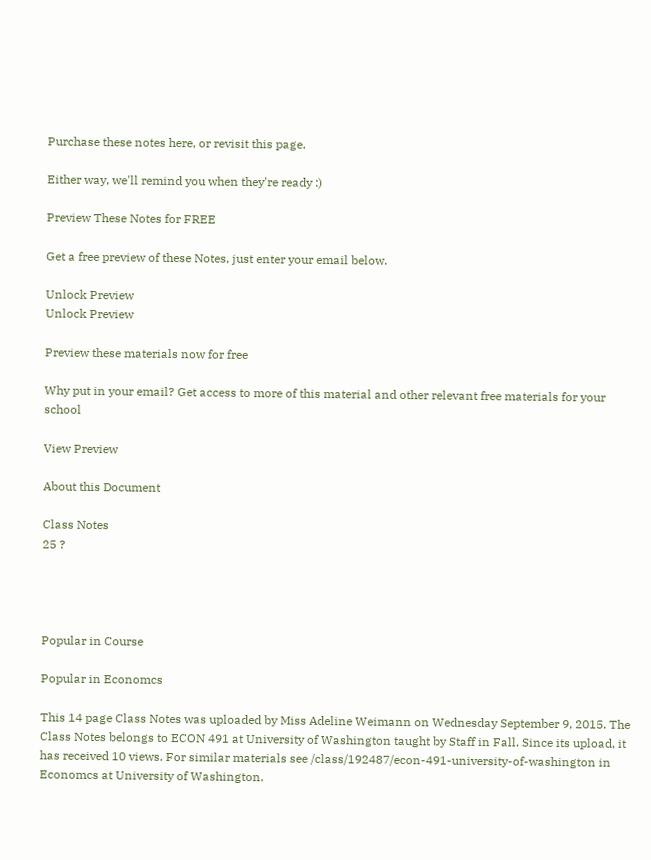Purchase these notes here, or revisit this page.

Either way, we'll remind you when they're ready :)

Preview These Notes for FREE

Get a free preview of these Notes, just enter your email below.

Unlock Preview
Unlock Preview

Preview these materials now for free

Why put in your email? Get access to more of this material and other relevant free materials for your school

View Preview

About this Document

Class Notes
25 ?




Popular in Course

Popular in Economcs

This 14 page Class Notes was uploaded by Miss Adeline Weimann on Wednesday September 9, 2015. The Class Notes belongs to ECON 491 at University of Washington taught by Staff in Fall. Since its upload, it has received 10 views. For similar materials see /class/192487/econ-491-university-of-washington in Economcs at University of Washington.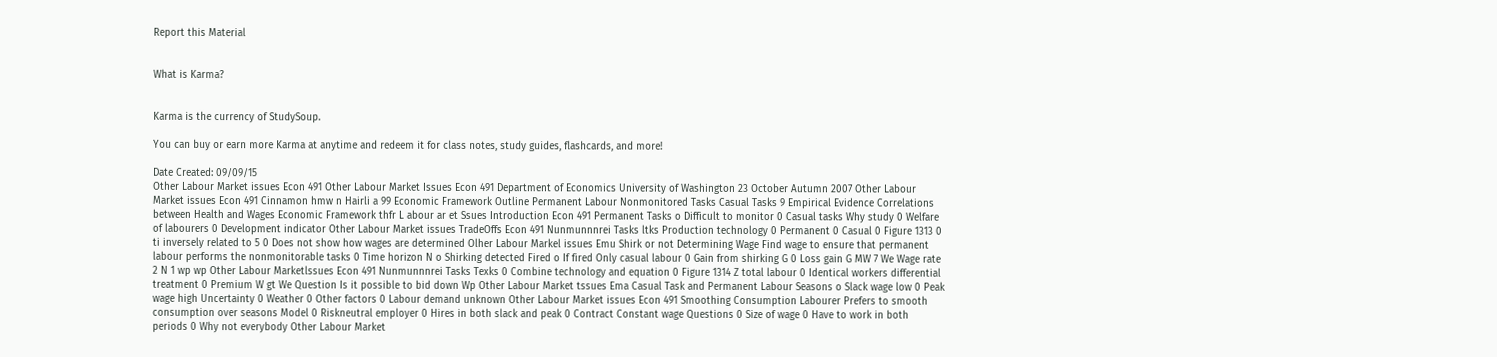Report this Material


What is Karma?


Karma is the currency of StudySoup.

You can buy or earn more Karma at anytime and redeem it for class notes, study guides, flashcards, and more!

Date Created: 09/09/15
Other Labour Market issues Econ 491 Other Labour Market Issues Econ 491 Department of Economics University of Washington 23 October Autumn 2007 Other Labour Market issues Econ 491 Cinnamon hmw n Hairli a 99 Economic Framework Outline Permanent Labour Nonmonitored Tasks Casual Tasks 9 Empirical Evidence Correlations between Health and Wages Economic Framework thfr L abour ar et Ssues Introduction Econ 491 Permanent Tasks o Difficult to monitor 0 Casual tasks Why study 0 Welfare of labourers 0 Development indicator Other Labour Market issues TradeOffs Econ 491 Nunmunnnrei Tasks ltks Production technology 0 Permanent 0 Casual 0 Figure 1313 0 ti inversely related to 5 0 Does not show how wages are determined Olher Labour Markel issues Emu Shirk or not Determining Wage Find wage to ensure that permanent labour performs the nonmonitorable tasks 0 Time horizon N o Shirking detected Fired o If fired Only casual labour 0 Gain from shirking G 0 Loss gain G MW 7 We Wage rate 2 N 1 wp wp Other Labour Marketlssues Econ 491 Nunmunnnrei Tasks Texks 0 Combine technology and equation 0 Figure 1314 Z total labour 0 Identical workers differential treatment 0 Premium W gt We Question Is it possible to bid down Wp Other Labour Market tssues Ema Casual Task and Permanent Labour Seasons o Slack wage low 0 Peak wage high Uncertainty 0 Weather 0 Other factors 0 Labour demand unknown Other Labour Market issues Econ 491 Smoothing Consumption Labourer Prefers to smooth consumption over seasons Model 0 Riskneutral employer 0 Hires in both slack and peak 0 Contract Constant wage Questions 0 Size of wage 0 Have to work in both periods 0 Why not everybody Other Labour Market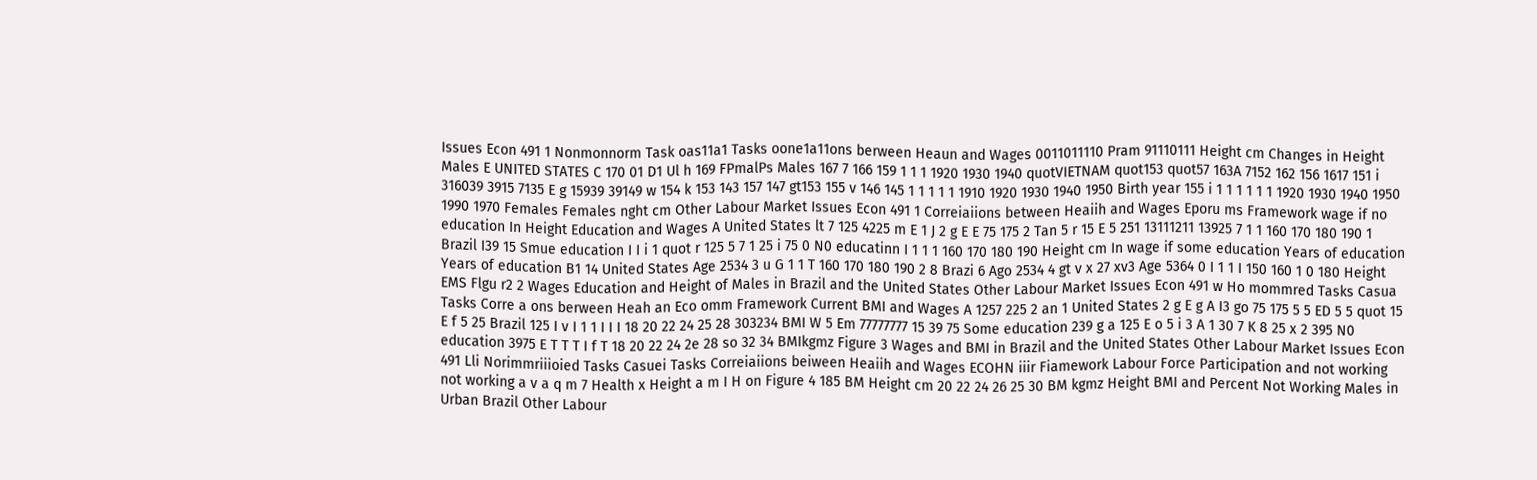Issues Econ 491 1 Nonmonnorm Task oas11a1 Tasks oone1a11ons berween Heaun and Wages 0011011110 Pram 91110111 Height cm Changes in Height Males E UNITED STATES C 170 01 D1 Ul h 169 FPmalPs Males 167 7 166 159 1 1 1 1920 1930 1940 quotVIETNAM quot153 quot57 163A 7152 162 156 1617 151 i 316039 3915 7135 E g 15939 39149 w 154 k 153 143 157 147 gt153 155 v 146 145 1 1 1 1 1 1910 1920 1930 1940 1950 Birth year 155 i 1 1 1 1 1 1 1920 1930 1940 1950 1990 1970 Females Females nght cm Other Labour Market Issues Econ 491 1 Correiaiions between Heaiih and Wages Eporu ms Framework wage if no education In Height Education and Wages A United States lt 7 125 4225 m E 1 J 2 g E E 75 175 2 Tan 5 r 15 E 5 251 13111211 13925 7 1 1 160 170 180 190 1 Brazil I39 15 Smue education I I i 1 quot r 125 5 7 1 25 i 75 0 N0 educatinn I 1 1 1 160 170 180 190 Height cm In wage if some education Years of education Years of education B1 14 United States Age 2534 3 u G 1 1 T 160 170 180 190 2 8 Brazi 6 Ago 2534 4 gt v x 27 xv3 Age 5364 0 I 1 1 I 150 160 1 0 180 Height EMS Flgu r2 2 Wages Education and Height of Males in Brazil and the United States Other Labour Market Issues Econ 491 w Ho mommred Tasks Casua Tasks Corre a ons berween Heah an Eco omm Framework Current BMI and Wages A 1257 225 2 an 1 United States 2 g E g A I3 go 75 175 5 5 ED 5 5 quot 15 E f 5 25 Brazil 125 I v I 1 1 I I I 18 20 22 24 25 28 303234 BMI W 5 Em 77777777 15 39 75 Some education 239 g a 125 E o 5 i 3 A 1 30 7 K 8 25 x 2 395 N0 education 3975 E T T T I f T 18 20 22 24 2e 28 so 32 34 BMIkgmz Figure 3 Wages and BMI in Brazil and the United States Other Labour Market Issues Econ 491 Lli Norimmriiioied Tasks Casuei Tasks Correiaiions beiween Heaiih and Wages ECOHN iiir Fiamework Labour Force Participation and not working not working a v a q m 7 Health x Height a m I H on Figure 4 185 BM Height cm 20 22 24 26 25 30 BM kgmz Height BMI and Percent Not Working Males in Urban Brazil Other Labour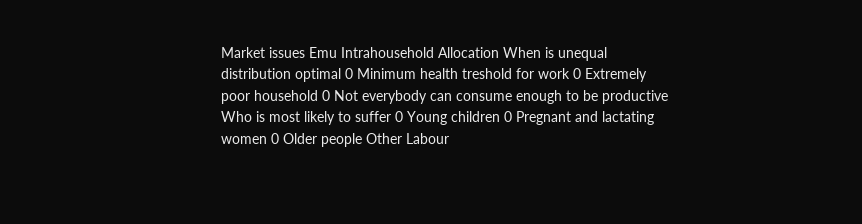Market issues Emu Intrahousehold Allocation When is unequal distribution optimal 0 Minimum health treshold for work 0 Extremely poor household 0 Not everybody can consume enough to be productive Who is most likely to suffer 0 Young children 0 Pregnant and lactating women 0 Older people Other Labour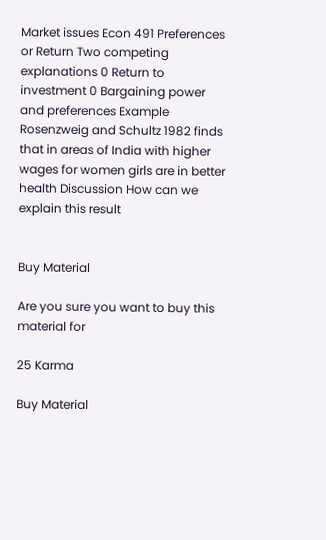Market issues Econ 491 Preferences or Return Two competing explanations 0 Return to investment 0 Bargaining power and preferences Example Rosenzweig and Schultz 1982 finds that in areas of India with higher wages for women girls are in better health Discussion How can we explain this result


Buy Material

Are you sure you want to buy this material for

25 Karma

Buy Material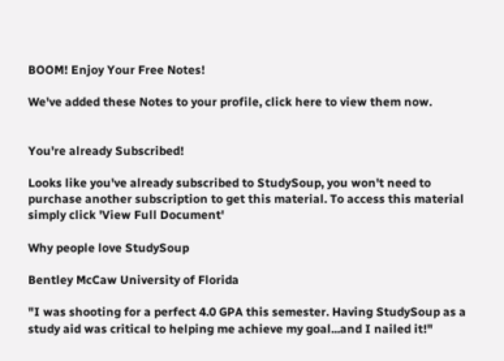BOOM! Enjoy Your Free Notes!

We've added these Notes to your profile, click here to view them now.


You're already Subscribed!

Looks like you've already subscribed to StudySoup, you won't need to purchase another subscription to get this material. To access this material simply click 'View Full Document'

Why people love StudySoup

Bentley McCaw University of Florida

"I was shooting for a perfect 4.0 GPA this semester. Having StudySoup as a study aid was critical to helping me achieve my goal...and I nailed it!"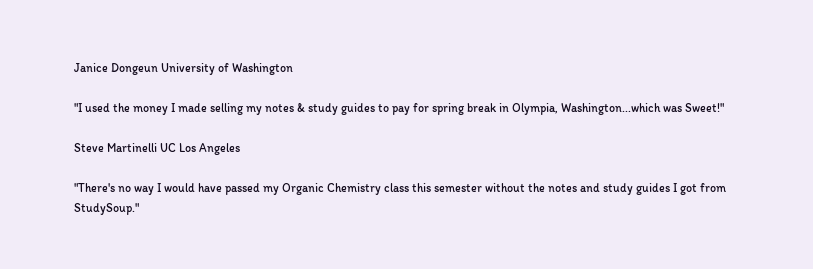Janice Dongeun University of Washington

"I used the money I made selling my notes & study guides to pay for spring break in Olympia, Washington...which was Sweet!"

Steve Martinelli UC Los Angeles

"There's no way I would have passed my Organic Chemistry class this semester without the notes and study guides I got from StudySoup."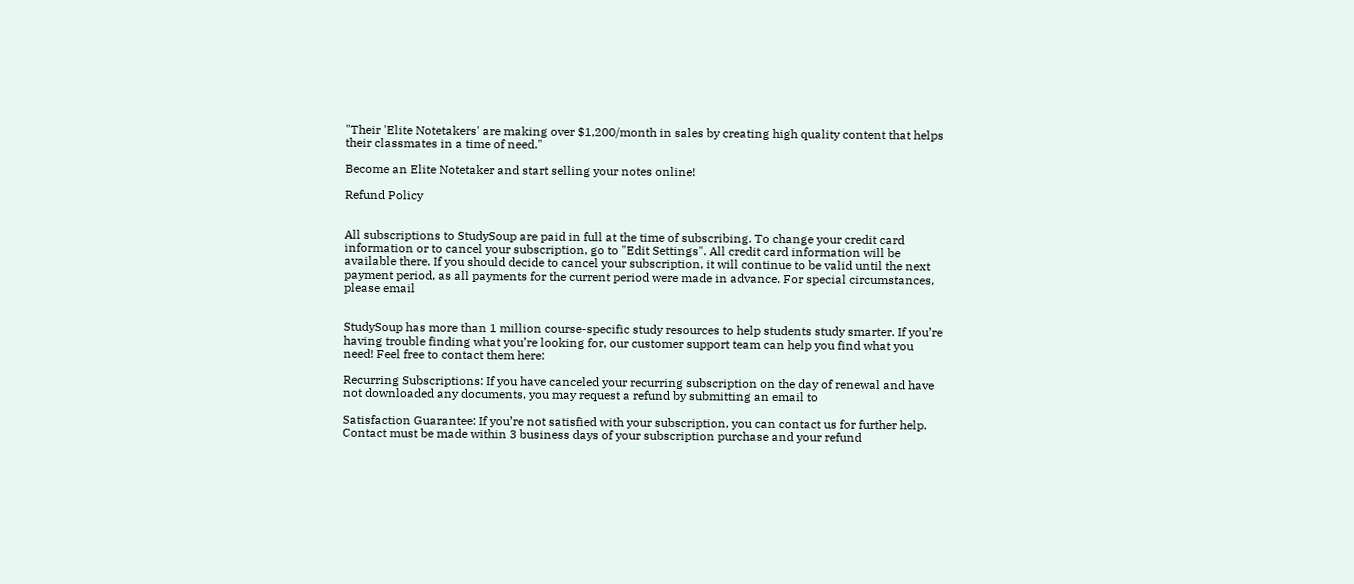"Their 'Elite Notetakers' are making over $1,200/month in sales by creating high quality content that helps their classmates in a time of need."

Become an Elite Notetaker and start selling your notes online!

Refund Policy


All subscriptions to StudySoup are paid in full at the time of subscribing. To change your credit card information or to cancel your subscription, go to "Edit Settings". All credit card information will be available there. If you should decide to cancel your subscription, it will continue to be valid until the next payment period, as all payments for the current period were made in advance. For special circumstances, please email


StudySoup has more than 1 million course-specific study resources to help students study smarter. If you’re having trouble finding what you’re looking for, our customer support team can help you find what you need! Feel free to contact them here:

Recurring Subscriptions: If you have canceled your recurring subscription on the day of renewal and have not downloaded any documents, you may request a refund by submitting an email to

Satisfaction Guarantee: If you’re not satisfied with your subscription, you can contact us for further help. Contact must be made within 3 business days of your subscription purchase and your refund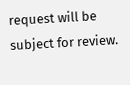request will be subject for review.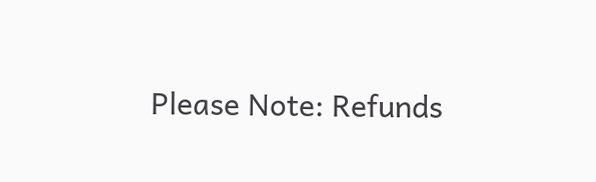Please Note: Refunds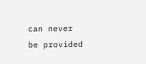can never be provided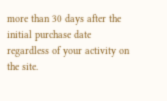more than 30 days after the initial purchase date regardless of your activity on the site.